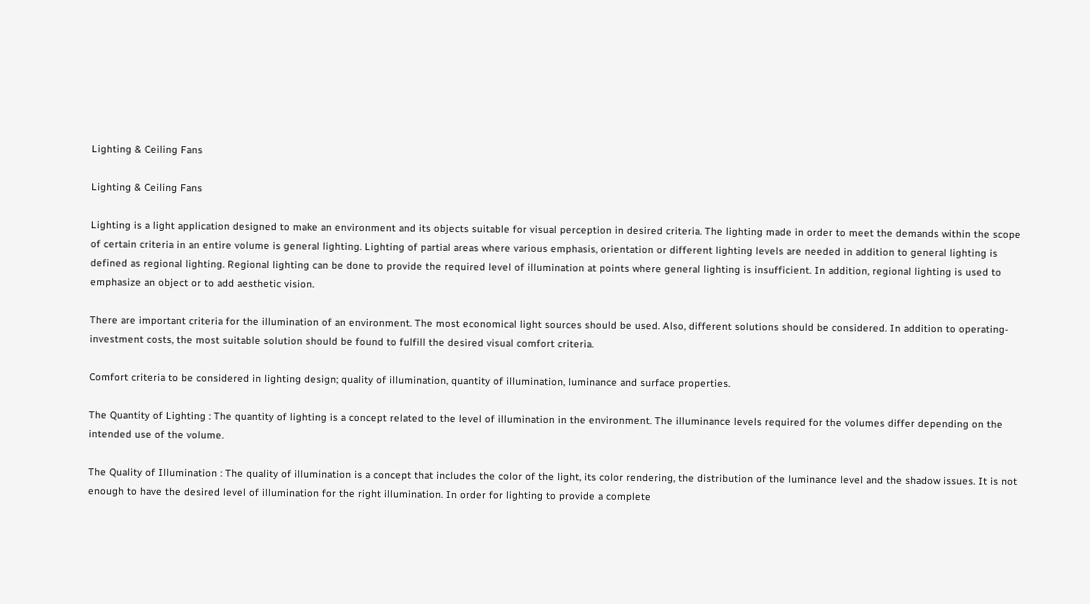Lighting & Ceiling Fans

Lighting & Ceiling Fans

Lighting is a light application designed to make an environment and its objects suitable for visual perception in desired criteria. The lighting made in order to meet the demands within the scope of certain criteria in an entire volume is general lighting. Lighting of partial areas where various emphasis, orientation or different lighting levels are needed in addition to general lighting is defined as regional lighting. Regional lighting can be done to provide the required level of illumination at points where general lighting is insufficient. In addition, regional lighting is used to emphasize an object or to add aesthetic vision.

There are important criteria for the illumination of an environment. The most economical light sources should be used. Also, different solutions should be considered. In addition to operating-investment costs, the most suitable solution should be found to fulfill the desired visual comfort criteria.

Comfort criteria to be considered in lighting design; quality of illumination, quantity of illumination, luminance and surface properties.

The Quantity of Lighting : The quantity of lighting is a concept related to the level of illumination in the environment. The illuminance levels required for the volumes differ depending on the intended use of the volume.

The Quality of Illumination : The quality of illumination is a concept that includes the color of the light, its color rendering, the distribution of the luminance level and the shadow issues. It is not enough to have the desired level of illumination for the right illumination. In order for lighting to provide a complete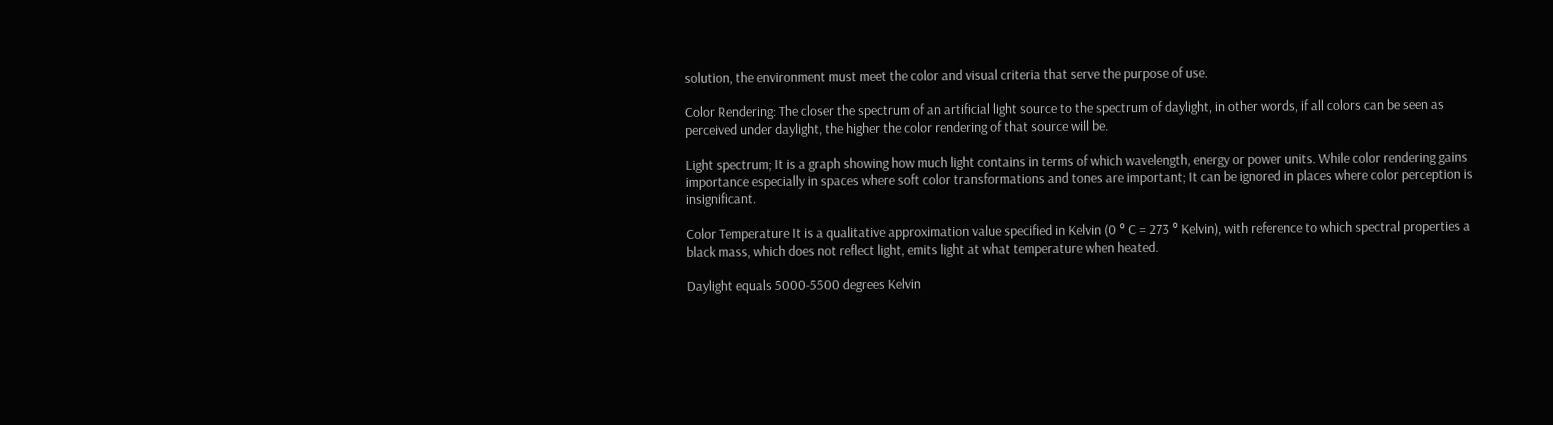solution, the environment must meet the color and visual criteria that serve the purpose of use.

Color Rendering: The closer the spectrum of an artificial light source to the spectrum of daylight, in other words, if all colors can be seen as perceived under daylight, the higher the color rendering of that source will be.

Light spectrum; It is a graph showing how much light contains in terms of which wavelength, energy or power units. While color rendering gains importance especially in spaces where soft color transformations and tones are important; It can be ignored in places where color perception is insignificant.

Color Temperature It is a qualitative approximation value specified in Kelvin (0 ° C = 273 ° Kelvin), with reference to which spectral properties a black mass, which does not reflect light, emits light at what temperature when heated.

Daylight equals 5000-5500 degrees Kelvin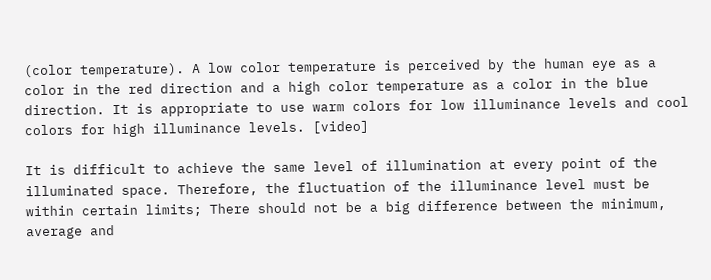(color temperature). A low color temperature is perceived by the human eye as a color in the red direction and a high color temperature as a color in the blue direction. It is appropriate to use warm colors for low illuminance levels and cool colors for high illuminance levels. [video]

It is difficult to achieve the same level of illumination at every point of the illuminated space. Therefore, the fluctuation of the illuminance level must be within certain limits; There should not be a big difference between the minimum, average and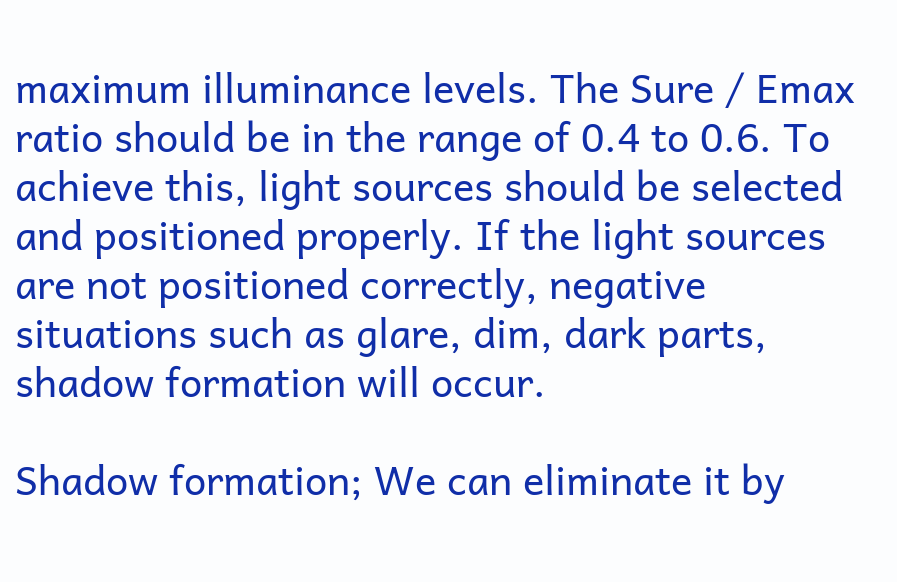maximum illuminance levels. The Sure / Emax ratio should be in the range of 0.4 to 0.6. To achieve this, light sources should be selected and positioned properly. If the light sources are not positioned correctly, negative situations such as glare, dim, dark parts, shadow formation will occur.

Shadow formation; We can eliminate it by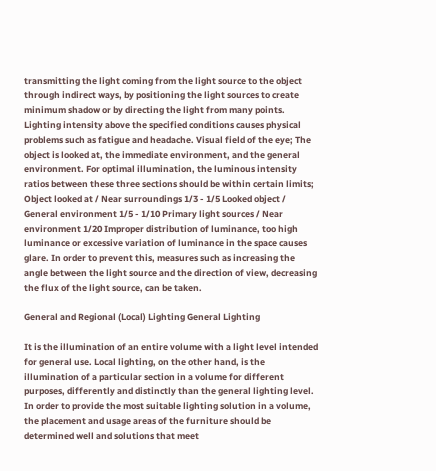transmitting the light coming from the light source to the object through indirect ways, by positioning the light sources to create minimum shadow or by directing the light from many points. Lighting intensity above the specified conditions causes physical problems such as fatigue and headache. Visual field of the eye; The object is looked at, the immediate environment, and the general environment. For optimal illumination, the luminous intensity ratios between these three sections should be within certain limits; Object looked at / Near surroundings 1/3 - 1/5 Looked object / General environment 1/5 - 1/10 Primary light sources / Near environment 1/20 Improper distribution of luminance, too high luminance or excessive variation of luminance in the space causes glare. In order to prevent this, measures such as increasing the angle between the light source and the direction of view, decreasing the flux of the light source, can be taken.

General and Regional (Local) Lighting General Lighting

It is the illumination of an entire volume with a light level intended for general use. Local lighting, on the other hand, is the illumination of a particular section in a volume for different purposes, differently and distinctly than the general lighting level. In order to provide the most suitable lighting solution in a volume, the placement and usage areas of the furniture should be determined well and solutions that meet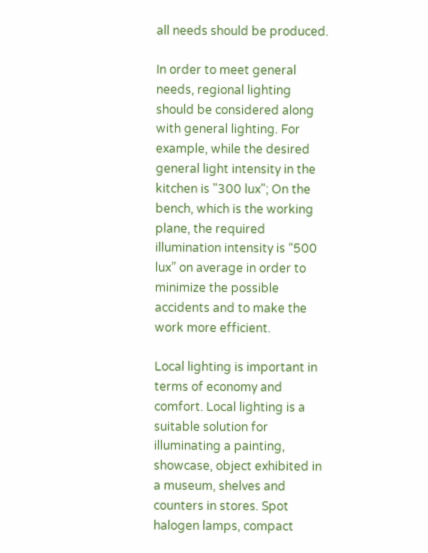all needs should be produced.

In order to meet general needs, regional lighting should be considered along with general lighting. For example, while the desired general light intensity in the kitchen is "300 lux"; On the bench, which is the working plane, the required illumination intensity is “500 lux” on average in order to minimize the possible accidents and to make the work more efficient.

Local lighting is important in terms of economy and comfort. Local lighting is a suitable solution for illuminating a painting, showcase, object exhibited in a museum, shelves and counters in stores. Spot halogen lamps, compact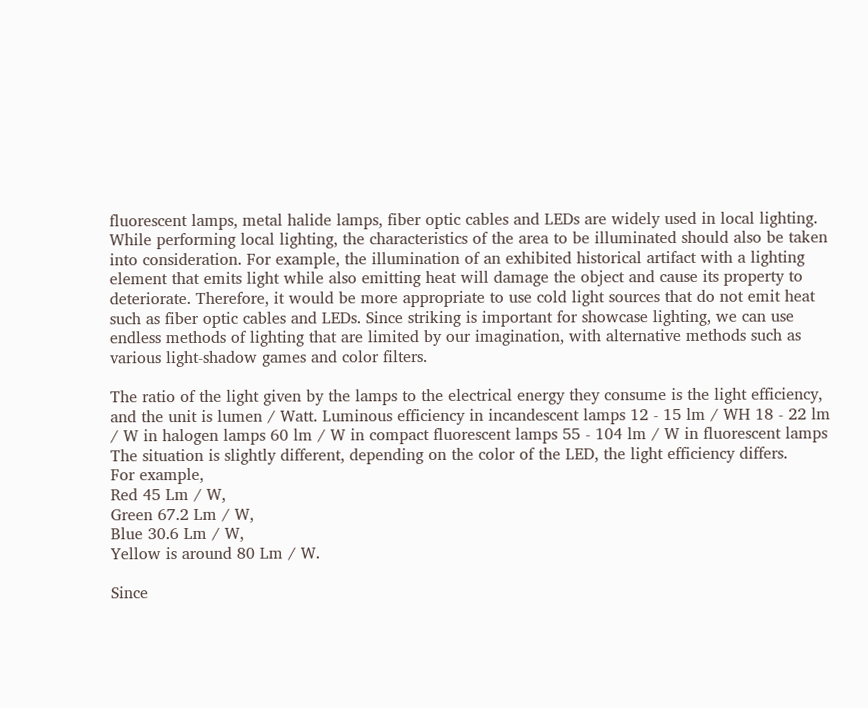fluorescent lamps, metal halide lamps, fiber optic cables and LEDs are widely used in local lighting. While performing local lighting, the characteristics of the area to be illuminated should also be taken into consideration. For example, the illumination of an exhibited historical artifact with a lighting element that emits light while also emitting heat will damage the object and cause its property to deteriorate. Therefore, it would be more appropriate to use cold light sources that do not emit heat such as fiber optic cables and LEDs. Since striking is important for showcase lighting, we can use endless methods of lighting that are limited by our imagination, with alternative methods such as various light-shadow games and color filters.

The ratio of the light given by the lamps to the electrical energy they consume is the light efficiency, and the unit is lumen / Watt. Luminous efficiency in incandescent lamps 12 - 15 lm / WH 18 - 22 lm / W in halogen lamps 60 lm / W in compact fluorescent lamps 55 - 104 lm / W in fluorescent lamps The situation is slightly different, depending on the color of the LED, the light efficiency differs.
For example,
Red 45 Lm / W,
Green 67.2 Lm / W,
Blue 30.6 Lm / W,
Yellow is around 80 Lm / W.

Since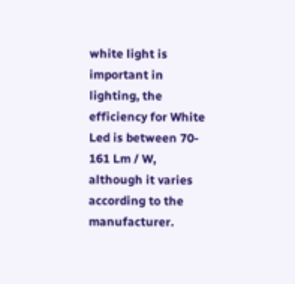white light is important in lighting, the efficiency for White Led is between 70- 161 Lm / W, although it varies according to the manufacturer.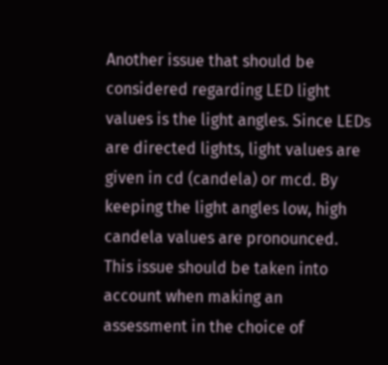Another issue that should be considered regarding LED light values is the light angles. Since LEDs are directed lights, light values are given in cd (candela) or mcd. By keeping the light angles low, high candela values are pronounced. This issue should be taken into account when making an assessment in the choice of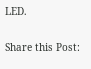LED.

Share this Post: